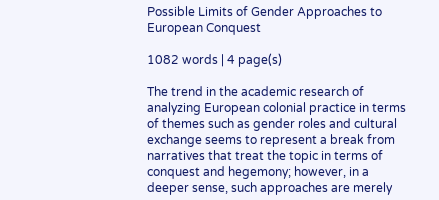Possible Limits of Gender Approaches to European Conquest

1082 words | 4 page(s)

The trend in the academic research of analyzing European colonial practice in terms of themes such as gender roles and cultural exchange seems to represent a break from narratives that treat the topic in terms of conquest and hegemony; however, in a deeper sense, such approaches are merely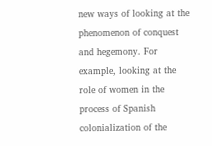new ways of looking at the phenomenon of conquest and hegemony. For example, looking at the role of women in the process of Spanish colonialization of the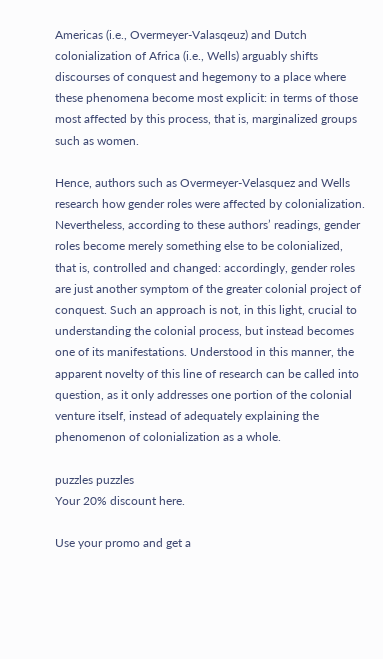Americas (i.e., Overmeyer-Valasqeuz) and Dutch colonialization of Africa (i.e., Wells) arguably shifts discourses of conquest and hegemony to a place where these phenomena become most explicit: in terms of those most affected by this process, that is, marginalized groups such as women.

Hence, authors such as Overmeyer-Velasquez and Wells research how gender roles were affected by colonialization. Nevertheless, according to these authors’ readings, gender roles become merely something else to be colonialized, that is, controlled and changed: accordingly, gender roles are just another symptom of the greater colonial project of conquest. Such an approach is not, in this light, crucial to understanding the colonial process, but instead becomes one of its manifestations. Understood in this manner, the apparent novelty of this line of research can be called into question, as it only addresses one portion of the colonial venture itself, instead of adequately explaining the phenomenon of colonialization as a whole.

puzzles puzzles
Your 20% discount here.

Use your promo and get a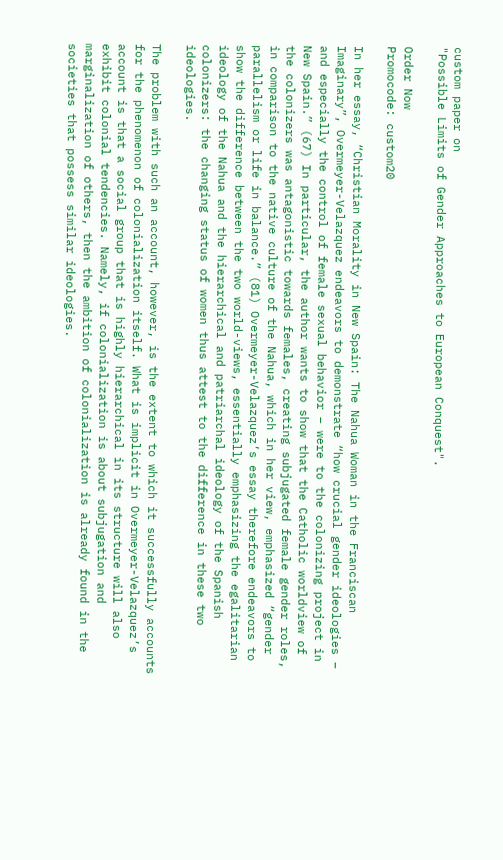custom paper on
"Possible Limits of Gender Approaches to European Conquest".

Order Now
Promocode: custom20

In her essay, “Christian Morality in New Spain: The Nahua Woman in the Franciscan Imaginary”, Overmeyer-Velazquez endeavors to demonstrate “how crucial gender ideologies – and especially the control of female sexual behavior – were to the colonizing project in New Spain.” (67) In particular, the author wants to show that the Catholic worldview of the colonizers was antagonistic towards females, creating subjugated female gender roles, in comparison to the native culture of the Nahua, which in her view, emphasized “gender parallelism or life in balance.” (81) Overmeyer-Velazquez’s essay therefore endeavors to show the difference between the two world-views, essentially emphasizing the egalitarian ideology of the Nahua and the hierarchical and patriarchal ideology of the Spanish colonizers: the changing status of women thus attest to the difference in these two ideologies.

The problem with such an account, however, is the extent to which it successfully accounts for the phenomenon of colonialization itself. What is implicit in Overmeyer-Velazquez’s account is that a social group that is highly hierarchical in its structure will also exhibit colonial tendencies. Namely, if colonialization is about subjugation and marginalization of others, then the ambition of colonialization is already found in the societies that possess similar ideologies.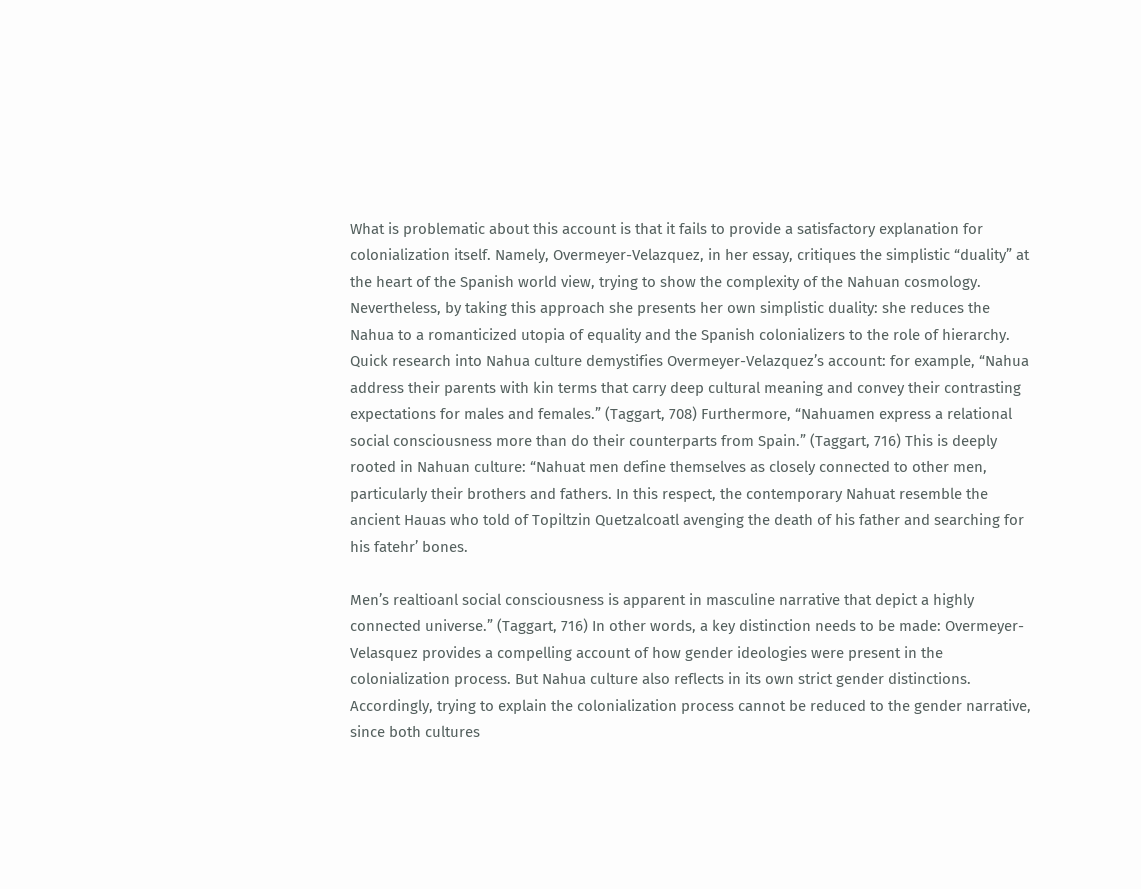What is problematic about this account is that it fails to provide a satisfactory explanation for colonialization itself. Namely, Overmeyer-Velazquez, in her essay, critiques the simplistic “duality” at the heart of the Spanish world view, trying to show the complexity of the Nahuan cosmology. Nevertheless, by taking this approach she presents her own simplistic duality: she reduces the Nahua to a romanticized utopia of equality and the Spanish colonializers to the role of hierarchy. Quick research into Nahua culture demystifies Overmeyer-Velazquez’s account: for example, “Nahua address their parents with kin terms that carry deep cultural meaning and convey their contrasting expectations for males and females.” (Taggart, 708) Furthermore, “Nahuamen express a relational social consciousness more than do their counterparts from Spain.” (Taggart, 716) This is deeply rooted in Nahuan culture: “Nahuat men define themselves as closely connected to other men, particularly their brothers and fathers. In this respect, the contemporary Nahuat resemble the ancient Hauas who told of Topiltzin Quetzalcoatl avenging the death of his father and searching for his fatehr’ bones.

Men’s realtioanl social consciousness is apparent in masculine narrative that depict a highly connected universe.” (Taggart, 716) In other words, a key distinction needs to be made: Overmeyer-Velasquez provides a compelling account of how gender ideologies were present in the colonialization process. But Nahua culture also reflects in its own strict gender distinctions. Accordingly, trying to explain the colonialization process cannot be reduced to the gender narrative, since both cultures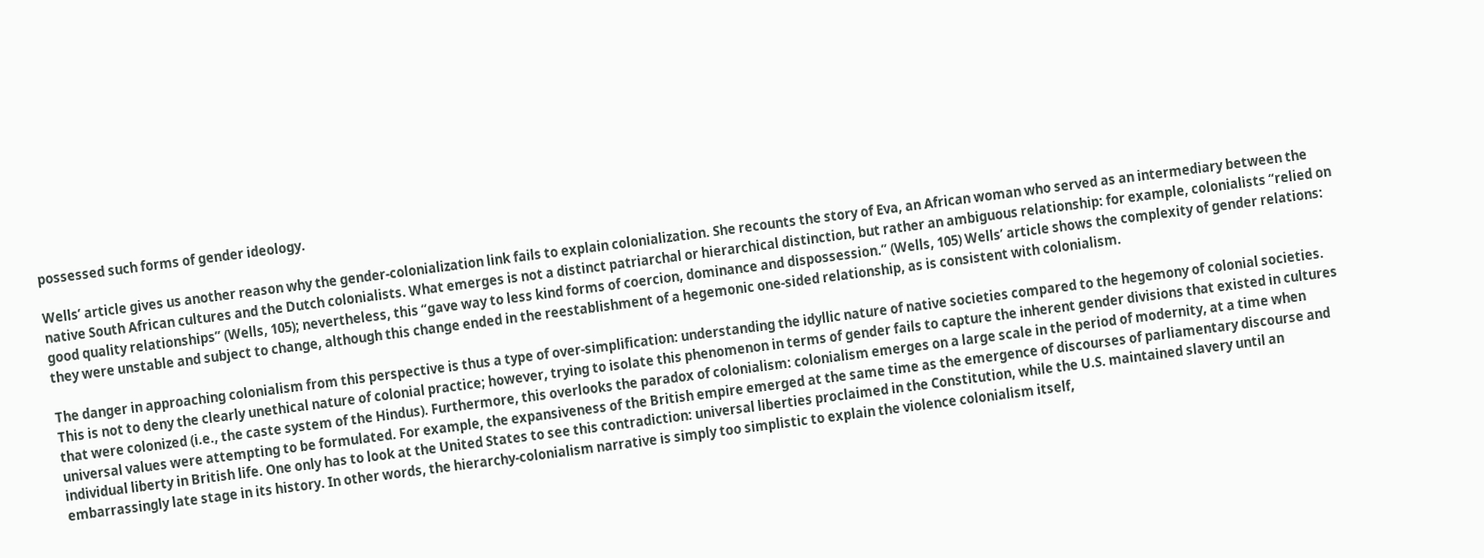possessed such forms of gender ideology.

Wells’ article gives us another reason why the gender-colonialization link fails to explain colonialization. She recounts the story of Eva, an African woman who served as an intermediary between the native South African cultures and the Dutch colonialists. What emerges is not a distinct patriarchal or hierarchical distinction, but rather an ambiguous relationship: for example, colonialists “relied on good quality relationships” (Wells, 105); nevertheless, this “gave way to less kind forms of coercion, dominance and dispossession.” (Wells, 105) Wells’ article shows the complexity of gender relations: they were unstable and subject to change, although this change ended in the reestablishment of a hegemonic one-sided relationship, as is consistent with colonialism.

The danger in approaching colonialism from this perspective is thus a type of over-simplification: understanding the idyllic nature of native societies compared to the hegemony of colonial societies. This is not to deny the clearly unethical nature of colonial practice; however, trying to isolate this phenomenon in terms of gender fails to capture the inherent gender divisions that existed in cultures that were colonized (i.e., the caste system of the Hindus). Furthermore, this overlooks the paradox of colonialism: colonialism emerges on a large scale in the period of modernity, at a time when universal values were attempting to be formulated. For example, the expansiveness of the British empire emerged at the same time as the emergence of discourses of parliamentary discourse and individual liberty in British life. One only has to look at the United States to see this contradiction: universal liberties proclaimed in the Constitution, while the U.S. maintained slavery until an embarrassingly late stage in its history. In other words, the hierarchy-colonialism narrative is simply too simplistic to explain the violence colonialism itself,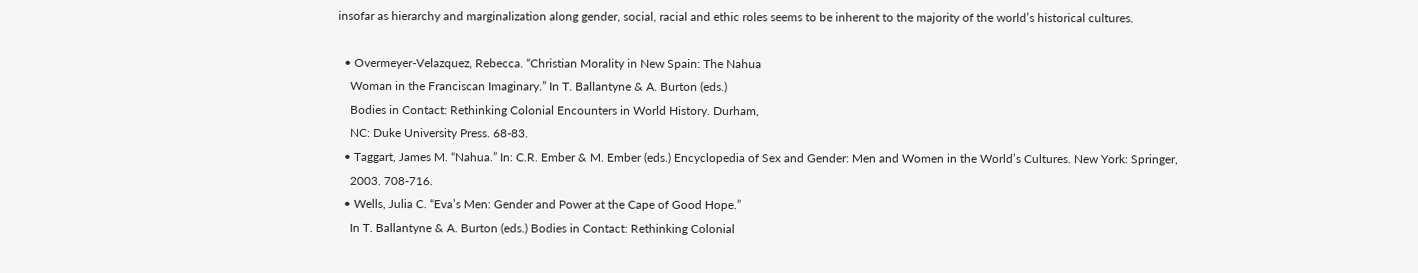insofar as hierarchy and marginalization along gender, social, racial and ethic roles seems to be inherent to the majority of the world’s historical cultures.

  • Overmeyer-Velazquez, Rebecca. “Christian Morality in New Spain: The Nahua
    Woman in the Franciscan Imaginary.” In T. Ballantyne & A. Burton (eds.)
    Bodies in Contact: Rethinking Colonial Encounters in World History. Durham,
    NC: Duke University Press. 68-83.
  • Taggart, James M. “Nahua.” In: C.R. Ember & M. Ember (eds.) Encyclopedia of Sex and Gender: Men and Women in the World’s Cultures. New York: Springer,
    2003. 708-716.
  • Wells, Julia C. “Eva’s Men: Gender and Power at the Cape of Good Hope.”
    In T. Ballantyne & A. Burton (eds.) Bodies in Contact: Rethinking Colonial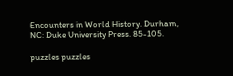Encounters in World History. Durham, NC: Duke University Press. 85-105.

puzzles puzzles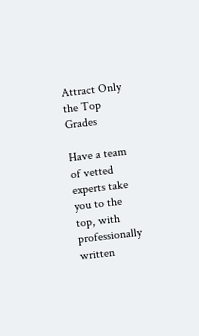Attract Only the Top Grades

Have a team of vetted experts take you to the top, with professionally written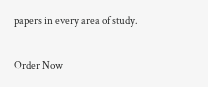papers in every area of study.

Order Now